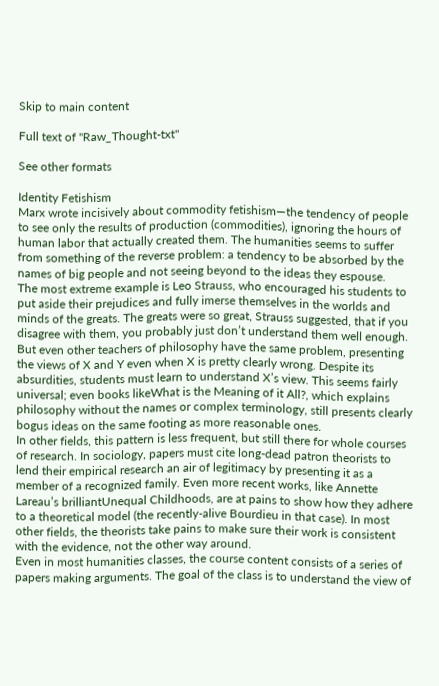Skip to main content

Full text of "Raw_Thought-txt"

See other formats

Identity Fetishism
Marx wrote incisively about commodity fetishism—the tendency of people to see only the results of production (commodities), ignoring the hours of human labor that actually created them. The humanities seems to suffer from something of the reverse problem: a tendency to be absorbed by the names of big people and not seeing beyond to the ideas they espouse.
The most extreme example is Leo Strauss, who encouraged his students to put aside their prejudices and fully imerse themselves in the worlds and minds of the greats. The greats were so great, Strauss suggested, that if you disagree with them, you probably just don’t understand them well enough.
But even other teachers of philosophy have the same problem, presenting the views of X and Y even when X is pretty clearly wrong. Despite its absurdities, students must learn to understand X’s view. This seems fairly universal; even books likeWhat is the Meaning of it All?, which explains philosophy without the names or complex terminology, still presents clearly bogus ideas on the same footing as more reasonable ones.
In other fields, this pattern is less frequent, but still there for whole courses of research. In sociology, papers must cite long-dead patron theorists to lend their empirical research an air of legitimacy by presenting it as a member of a recognized family. Even more recent works, like Annette Lareau’s brilliantUnequal Childhoods, are at pains to show how they adhere to a theoretical model (the recently-alive Bourdieu in that case). In most other fields, the theorists take pains to make sure their work is consistent with the evidence, not the other way around.
Even in most humanities classes, the course content consists of a series of papers making arguments. The goal of the class is to understand the view of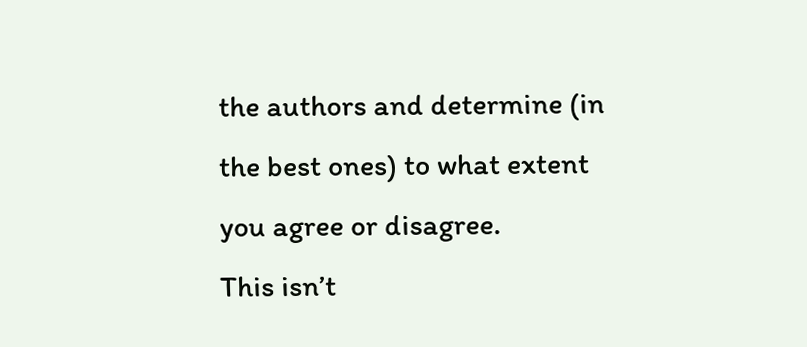the authors and determine (in the best ones) to what extent you agree or disagree.
This isn’t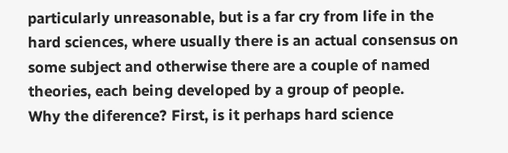particularly unreasonable, but is a far cry from life in the hard sciences, where usually there is an actual consensus on some subject and otherwise there are a couple of named theories, each being developed by a group of people.
Why the diference? First, is it perhaps hard science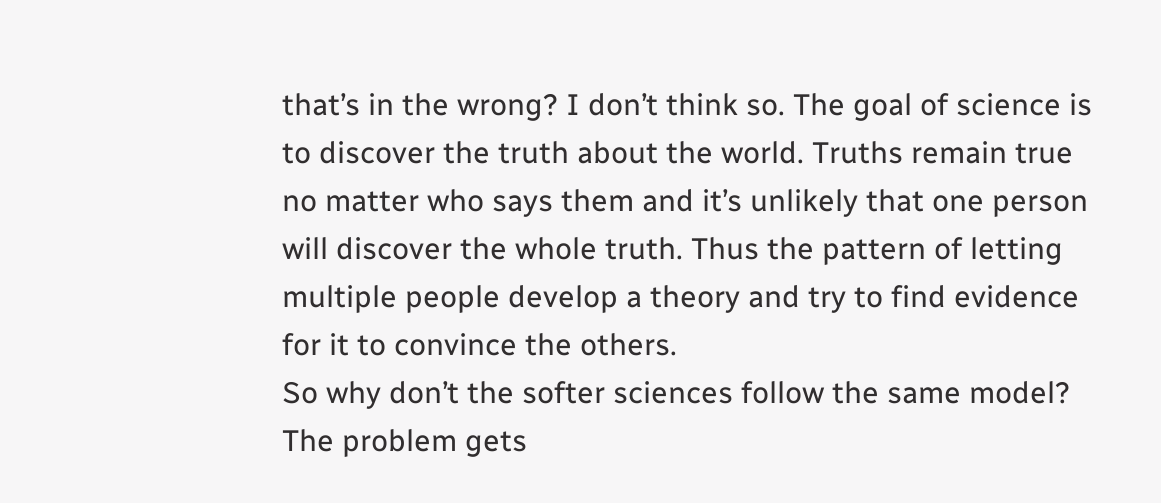that’s in the wrong? I don’t think so. The goal of science is to discover the truth about the world. Truths remain true no matter who says them and it’s unlikely that one person will discover the whole truth. Thus the pattern of letting multiple people develop a theory and try to find evidence for it to convince the others.
So why don’t the softer sciences follow the same model? The problem gets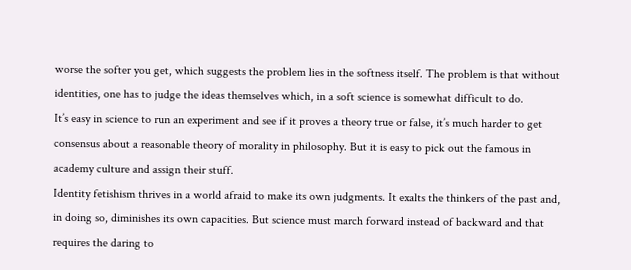worse the softer you get, which suggests the problem lies in the softness itself. The problem is that without identities, one has to judge the ideas themselves which, in a soft science is somewhat difficult to do.
It’s easy in science to run an experiment and see if it proves a theory true or false, it’s much harder to get consensus about a reasonable theory of morality in philosophy. But it is easy to pick out the famous in academy culture and assign their stuff.
Identity fetishism thrives in a world afraid to make its own judgments. It exalts the thinkers of the past and, in doing so, diminishes its own capacities. But science must march forward instead of backward and that requires the daring to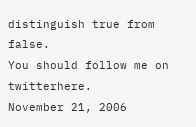distinguish true from false.
You should follow me on twitterhere.
November 21, 2006